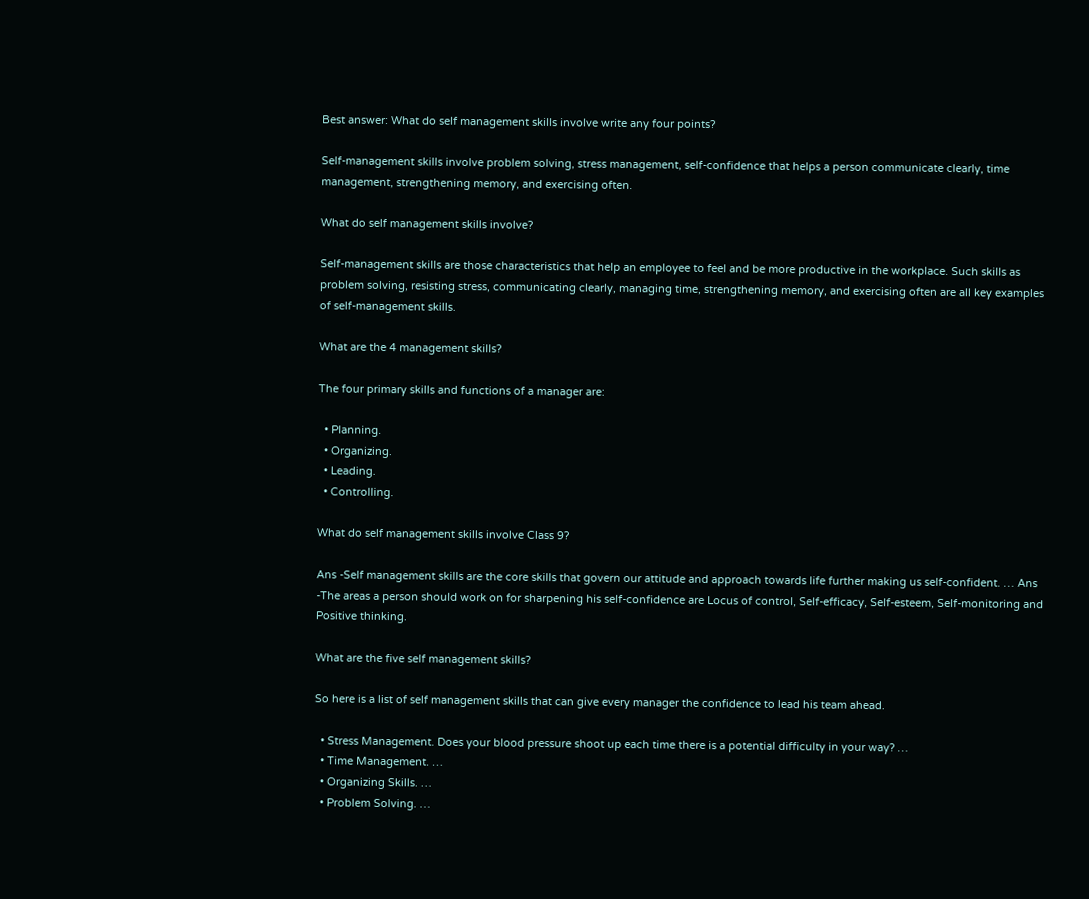Best answer: What do self management skills involve write any four points?

Self-management skills involve problem solving, stress management, self-confidence that helps a person communicate clearly, time management, strengthening memory, and exercising often.

What do self management skills involve?

Self-management skills are those characteristics that help an employee to feel and be more productive in the workplace. Such skills as problem solving, resisting stress, communicating clearly, managing time, strengthening memory, and exercising often are all key examples of self-management skills.

What are the 4 management skills?

The four primary skills and functions of a manager are:

  • Planning.
  • Organizing.
  • Leading.
  • Controlling.

What do self management skills involve Class 9?

Ans -Self management skills are the core skills that govern our attitude and approach towards life further making us self-confident. … Ans -The areas a person should work on for sharpening his self-confidence are Locus of control, Self-efficacy, Self-esteem, Self-monitoring and Positive thinking.

What are the five self management skills?

So here is a list of self management skills that can give every manager the confidence to lead his team ahead.

  • Stress Management. Does your blood pressure shoot up each time there is a potential difficulty in your way? …
  • Time Management. …
  • Organizing Skills. …
  • Problem Solving. …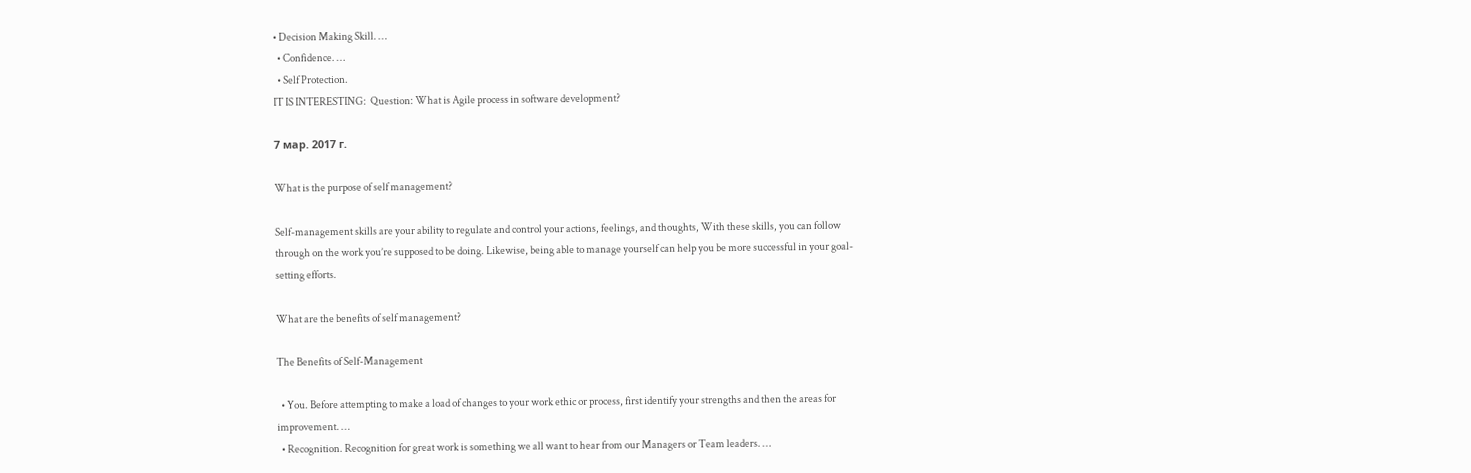• Decision Making Skill. …
  • Confidence. …
  • Self Protection.
IT IS INTERESTING:  Question: What is Agile process in software development?

7 мар. 2017 г.

What is the purpose of self management?

Self-management skills are your ability to regulate and control your actions, feelings, and thoughts, With these skills, you can follow through on the work you’re supposed to be doing. Likewise, being able to manage yourself can help you be more successful in your goal-setting efforts.

What are the benefits of self management?

The Benefits of Self-Management

  • You. Before attempting to make a load of changes to your work ethic or process, first identify your strengths and then the areas for improvement. …
  • Recognition. Recognition for great work is something we all want to hear from our Managers or Team leaders. …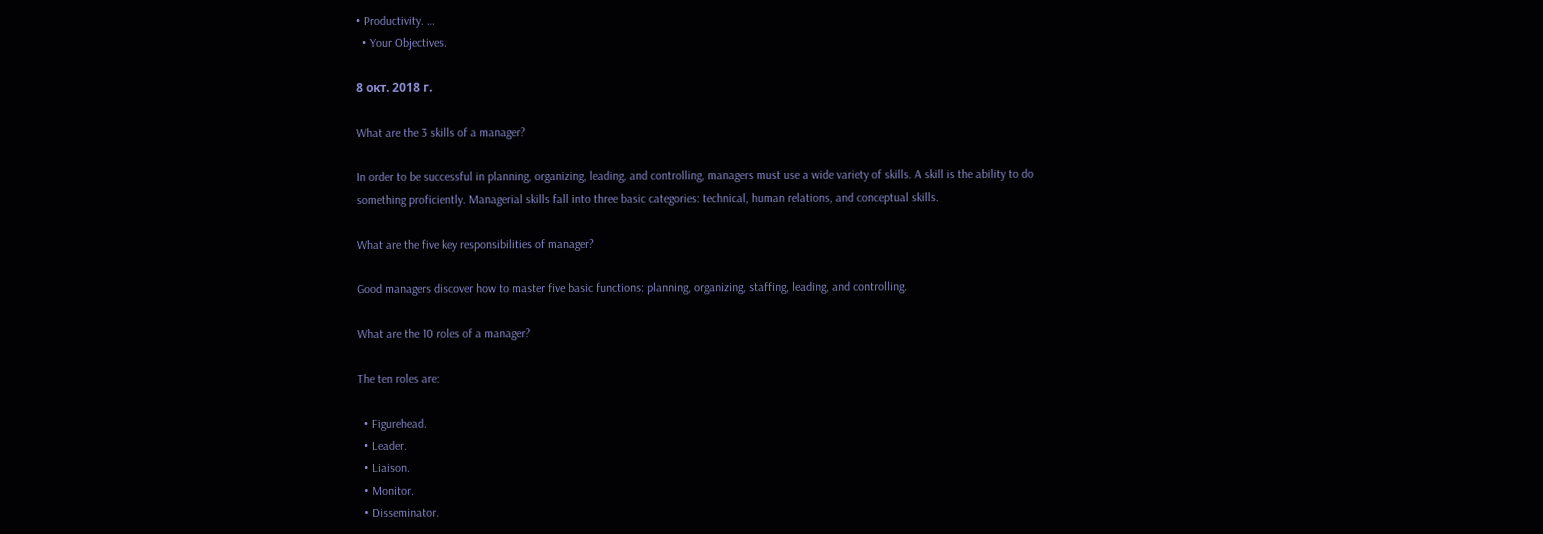• Productivity. …
  • Your Objectives.

8 окт. 2018 г.

What are the 3 skills of a manager?

In order to be successful in planning, organizing, leading, and controlling, managers must use a wide variety of skills. A skill is the ability to do something proficiently. Managerial skills fall into three basic categories: technical, human relations, and conceptual skills.

What are the five key responsibilities of manager?

Good managers discover how to master five basic functions: planning, organizing, staffing, leading, and controlling.

What are the 10 roles of a manager?

The ten roles are:

  • Figurehead.
  • Leader.
  • Liaison.
  • Monitor.
  • Disseminator.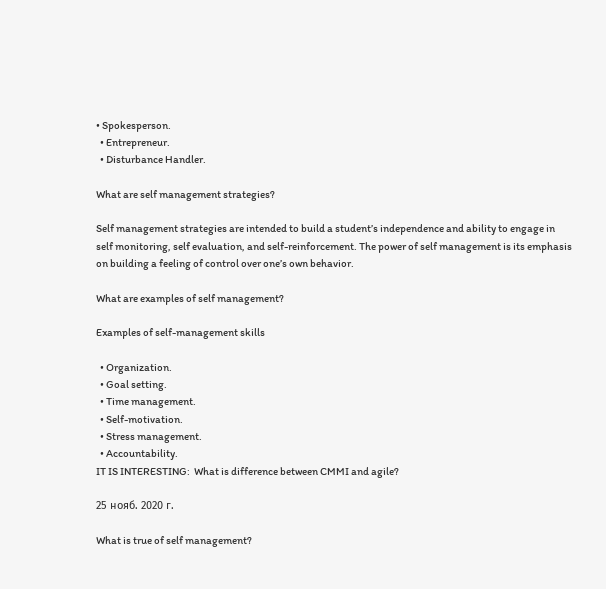• Spokesperson.
  • Entrepreneur.
  • Disturbance Handler.

What are self management strategies?

Self management strategies are intended to build a student’s independence and ability to engage in self monitoring, self evaluation, and self-reinforcement. The power of self management is its emphasis on building a feeling of control over one’s own behavior.

What are examples of self management?

Examples of self-management skills

  • Organization.
  • Goal setting.
  • Time management.
  • Self-motivation.
  • Stress management.
  • Accountability.
IT IS INTERESTING:  What is difference between CMMI and agile?

25 нояб. 2020 г.

What is true of self management?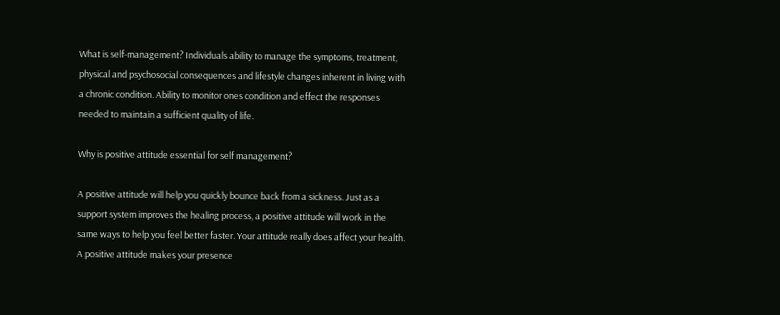What is self-management? Individuals ability to manage the symptoms, treatment, physical and psychosocial consequences and lifestyle changes inherent in living with a chronic condition. Ability to monitor ones condition and effect the responses needed to maintain a sufficient quality of life.

Why is positive attitude essential for self management?

A positive attitude will help you quickly bounce back from a sickness. Just as a support system improves the healing process, a positive attitude will work in the same ways to help you feel better faster. Your attitude really does affect your health. A positive attitude makes your presence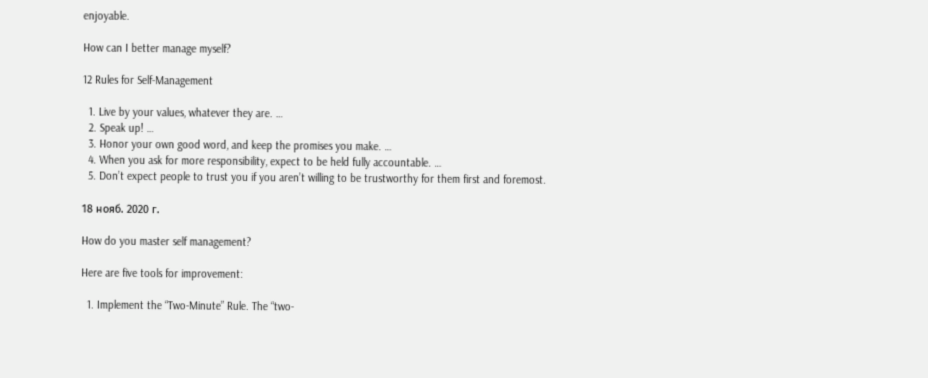enjoyable.

How can I better manage myself?

12 Rules for Self-Management

  1. Live by your values, whatever they are. …
  2. Speak up! …
  3. Honor your own good word, and keep the promises you make. …
  4. When you ask for more responsibility, expect to be held fully accountable. …
  5. Don’t expect people to trust you if you aren’t willing to be trustworthy for them first and foremost.

18 нояб. 2020 г.

How do you master self management?

Here are five tools for improvement:

  1. Implement the “Two-Minute” Rule. The “two-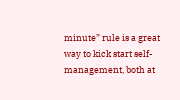minute” rule is a great way to kick start self-management, both at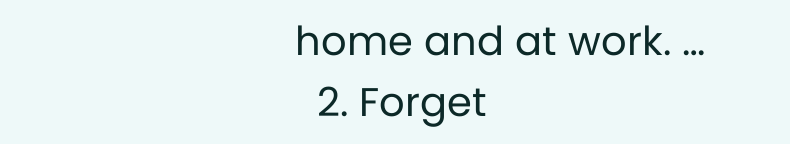home and at work. …
  2. Forget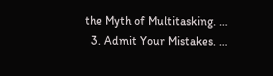the Myth of Multitasking. …
  3. Admit Your Mistakes. …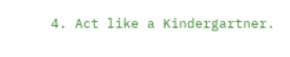4. Act like a Kindergartner.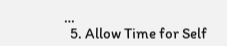…
  5. Allow Time for Self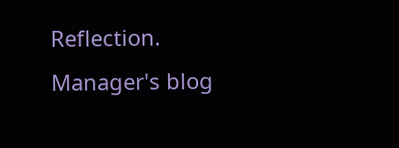Reflection.
Manager's blog